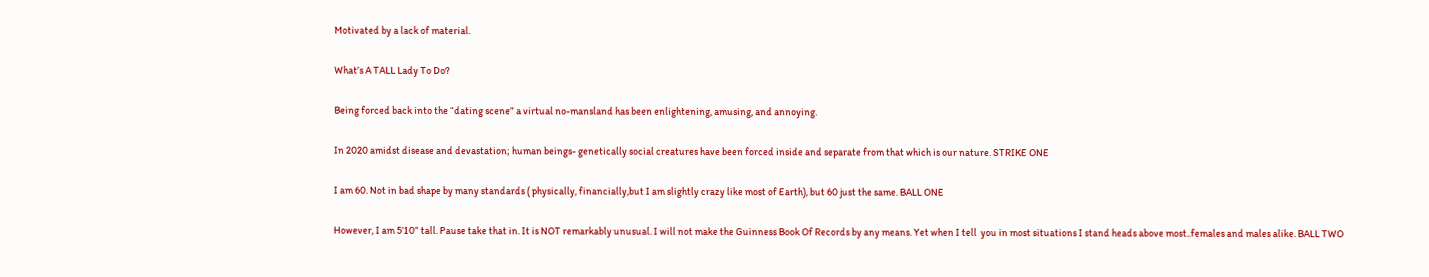Motivated by a lack of material.

What’s A TALL Lady To Do?

Being forced back into the “dating scene” a virtual no-mansland has been enlightening, amusing, and annoying.

In 2020 amidst disease and devastation; human beings- genetically social creatures have been forced inside and separate from that which is our nature. STRIKE ONE

I am 60. Not in bad shape by many standards ( physically, financially,but I am slightly crazy like most of Earth), but 60 just the same. BALL ONE

However, I am 5’10” tall. Pause take that in. It is NOT remarkably unusual. I will not make the Guinness Book Of Records by any means. Yet when I tell  you in most situations I stand heads above most..females and males alike. BALL TWO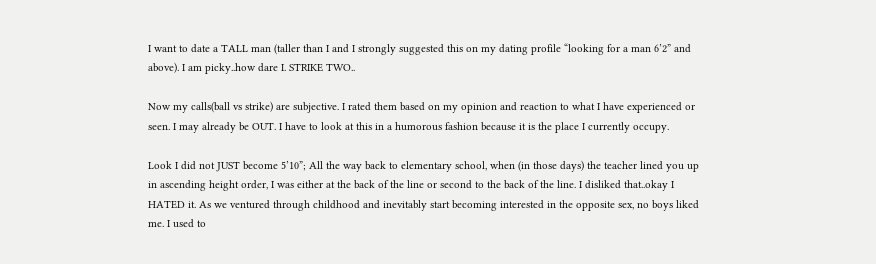I want to date a TALL man (taller than I and I strongly suggested this on my dating profile “looking for a man 6’2” and above). I am picky..how dare I. STRIKE TWO..

Now my calls(ball vs strike) are subjective. I rated them based on my opinion and reaction to what I have experienced or seen. I may already be OUT. I have to look at this in a humorous fashion because it is the place I currently occupy.

Look I did not JUST become 5’10”; All the way back to elementary school, when (in those days) the teacher lined you up in ascending height order, I was either at the back of the line or second to the back of the line. I disliked that..okay I HATED it. As we ventured through childhood and inevitably start becoming interested in the opposite sex, no boys liked me. I used to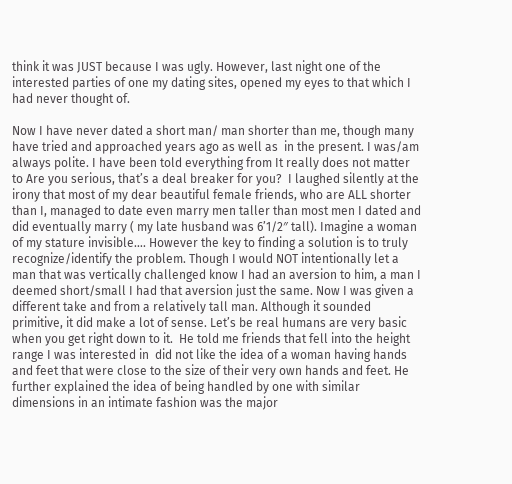think it was JUST because I was ugly. However, last night one of the interested parties of one my dating sites, opened my eyes to that which I had never thought of.

Now I have never dated a short man/ man shorter than me, though many have tried and approached years ago as well as  in the present. I was/am always polite. I have been told everything from It really does not matter to Are you serious, that’s a deal breaker for you?  I laughed silently at the irony that most of my dear beautiful female friends, who are ALL shorter than I, managed to date even marry men taller than most men I dated and did eventually marry ( my late husband was 6’1/2″ tall). Imagine a woman of my stature invisible…. However the key to finding a solution is to truly recognize/identify the problem. Though I would NOT intentionally let a man that was vertically challenged know I had an aversion to him, a man I deemed short/small I had that aversion just the same. Now I was given a different take and from a relatively tall man. Although it sounded primitive, it did make a lot of sense. Let’s be real humans are very basic when you get right down to it.  He told me friends that fell into the height range I was interested in  did not like the idea of a woman having hands and feet that were close to the size of their very own hands and feet. He further explained the idea of being handled by one with similar dimensions in an intimate fashion was the major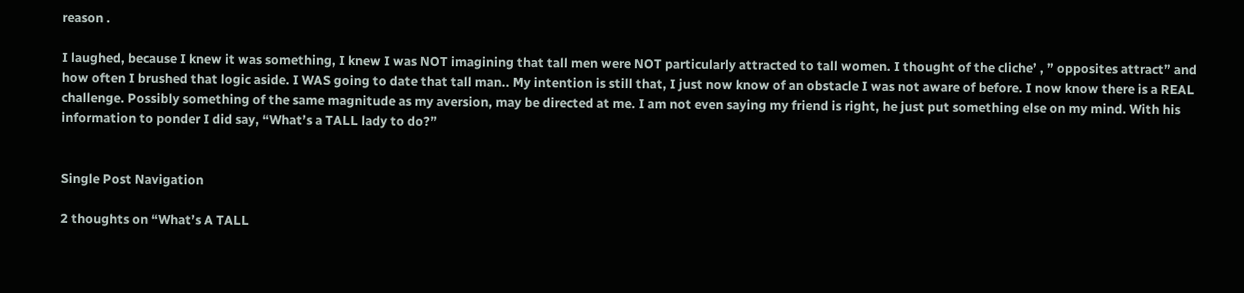reason .

I laughed, because I knew it was something, I knew I was NOT imagining that tall men were NOT particularly attracted to tall women. I thought of the cliche’ , ” opposites attract” and how often I brushed that logic aside. I WAS going to date that tall man.. My intention is still that, I just now know of an obstacle I was not aware of before. I now know there is a REAL challenge. Possibly something of the same magnitude as my aversion, may be directed at me. I am not even saying my friend is right, he just put something else on my mind. With his information to ponder I did say, “What’s a TALL lady to do?”


Single Post Navigation

2 thoughts on “What’s A TALL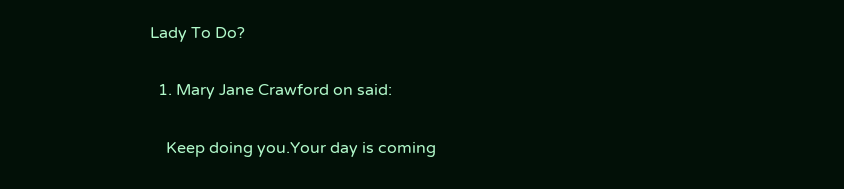Lady To Do?

  1. Mary Jane Crawford on said:

    Keep doing you.Your day is coming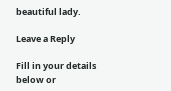beautiful lady.

Leave a Reply

Fill in your details below or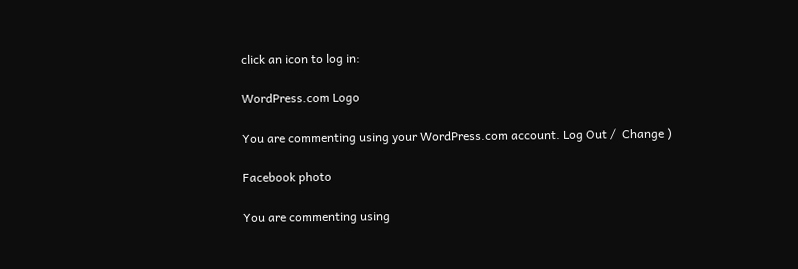click an icon to log in:

WordPress.com Logo

You are commenting using your WordPress.com account. Log Out /  Change )

Facebook photo

You are commenting using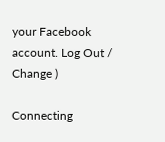your Facebook account. Log Out /  Change )

Connecting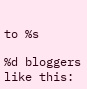to %s

%d bloggers like this: